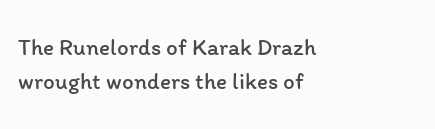The Runelords of Karak Drazh wrought wonders the likes of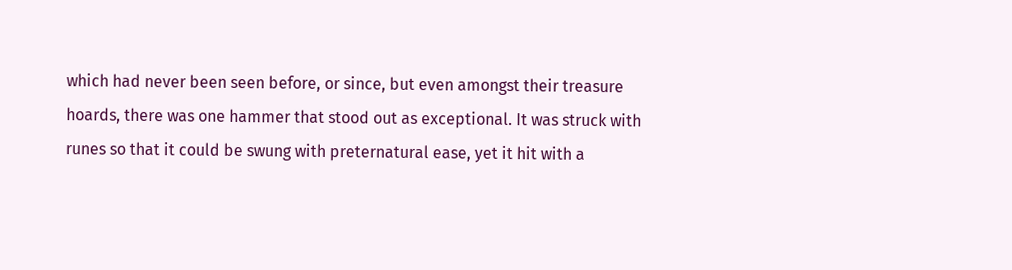which had never been seen before, or since, but even amongst their treasure hoards, there was one hammer that stood out as exceptional. It was struck with runes so that it could be swung with preternatural ease, yet it hit with a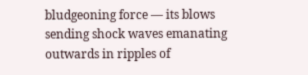bludgeoning force — its blows sending shock waves emanating outwards in ripples of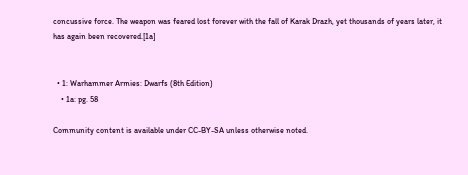concussive force. The weapon was feared lost forever with the fall of Karak Drazh, yet thousands of years later, it has again been recovered.[1a]


  • 1: Warhammer Armies: Dwarfs (8th Edition)
    • 1a: pg. 58

Community content is available under CC-BY-SA unless otherwise noted.